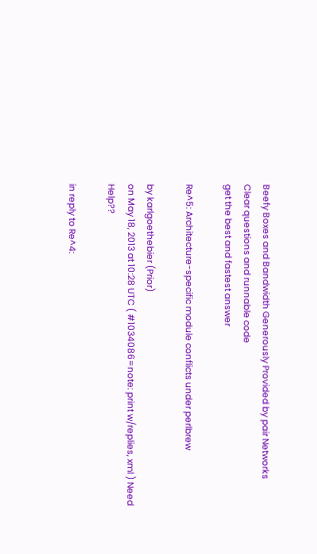Beefy Boxes and Bandwidth Generously Provided by pair Networks
Clear questions and runnable code
get the best and fastest answer

Re^5: Architecture-specific module conflicts under perlbrew

by karlgoethebier (Prior)
on May 18, 2013 at 10:28 UTC ( #1034086=note: print w/replies, xml ) Need Help??

in reply to Re^4: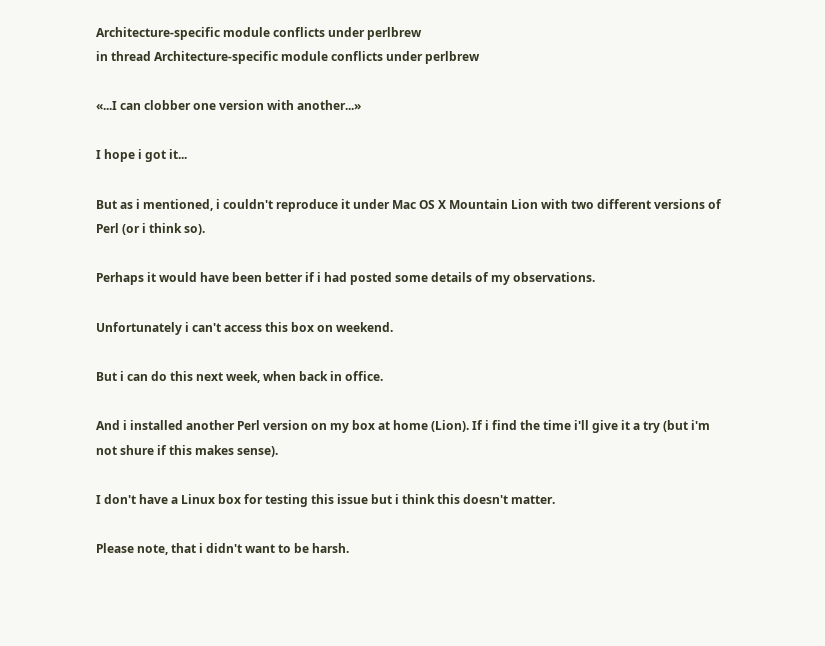Architecture-specific module conflicts under perlbrew
in thread Architecture-specific module conflicts under perlbrew

«...I can clobber one version with another...»

I hope i got it...

But as i mentioned, i couldn't reproduce it under Mac OS X Mountain Lion with two different versions of Perl (or i think so).

Perhaps it would have been better if i had posted some details of my observations.

Unfortunately i can't access this box on weekend.

But i can do this next week, when back in office.

And i installed another Perl version on my box at home (Lion). If i find the time i'll give it a try (but i'm not shure if this makes sense).

I don't have a Linux box for testing this issue but i think this doesn't matter.

Please note, that i didn't want to be harsh.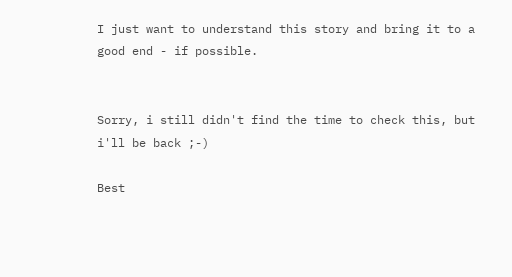I just want to understand this story and bring it to a good end - if possible.


Sorry, i still didn't find the time to check this, but i'll be back ;-)

Best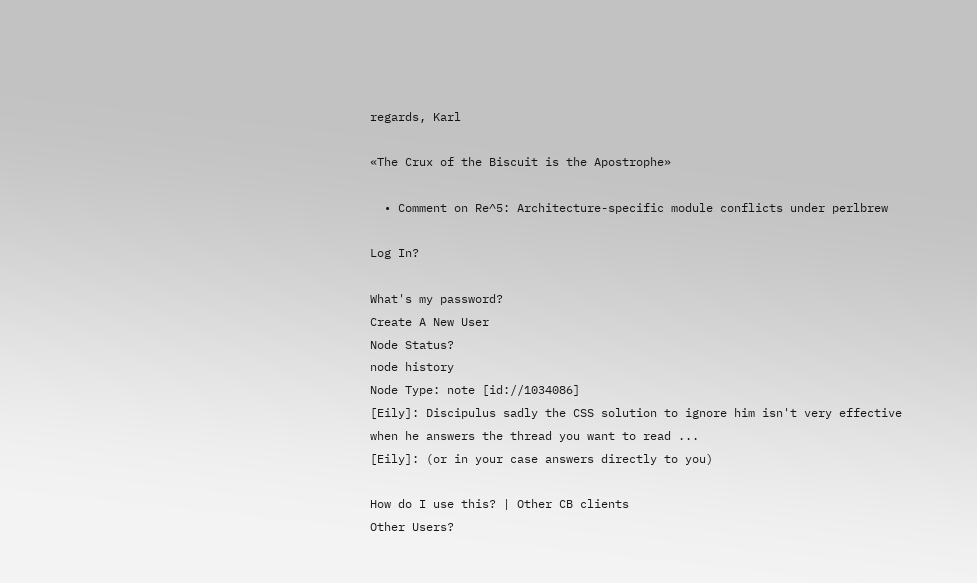regards, Karl

«The Crux of the Biscuit is the Apostrophe»

  • Comment on Re^5: Architecture-specific module conflicts under perlbrew

Log In?

What's my password?
Create A New User
Node Status?
node history
Node Type: note [id://1034086]
[Eily]: Discipulus sadly the CSS solution to ignore him isn't very effective when he answers the thread you want to read ...
[Eily]: (or in your case answers directly to you)

How do I use this? | Other CB clients
Other Users?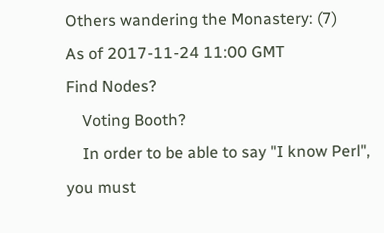Others wandering the Monastery: (7)
As of 2017-11-24 11:00 GMT
Find Nodes?
    Voting Booth?
    In order to be able to say "I know Perl", you must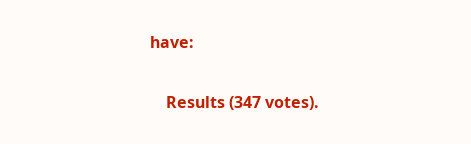have:

    Results (347 votes).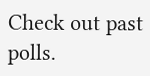Check out past polls.